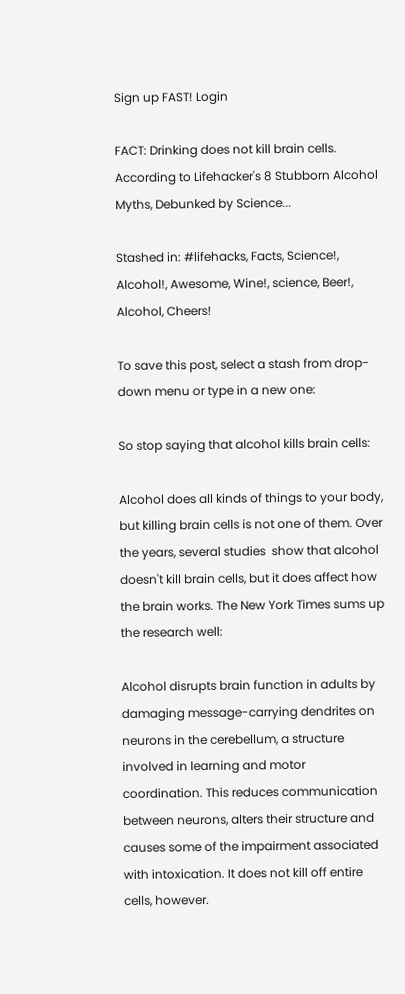Sign up FAST! Login

FACT: Drinking does not kill brain cells. According to Lifehacker's 8 Stubborn Alcohol Myths, Debunked by Science...

Stashed in: #lifehacks, Facts, Science!, Alcohol!, Awesome, Wine!, science, Beer!, Alcohol, Cheers!

To save this post, select a stash from drop-down menu or type in a new one:

So stop saying that alcohol kills brain cells:

Alcohol does all kinds of things to your body, but killing brain cells is not one of them. Over the years, several studies  show that alcohol doesn't kill brain cells, but it does affect how the brain works. The New York Times sums up the research well:

Alcohol disrupts brain function in adults by damaging message-carrying dendrites on neurons in the cerebellum, a structure involved in learning and motor coordination. This reduces communication between neurons, alters their structure and causes some of the impairment associated with intoxication. It does not kill off entire cells, however.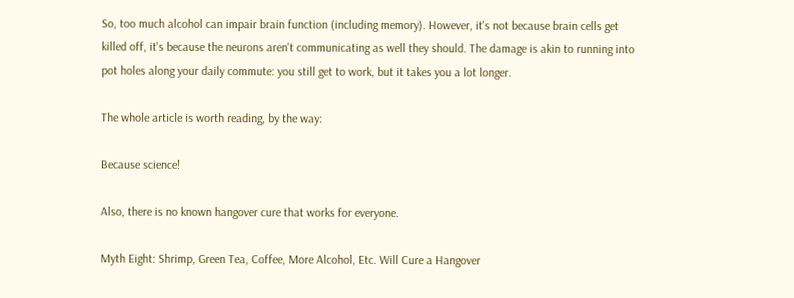So, too much alcohol can impair brain function (including memory). However, it's not because brain cells get killed off, it's because the neurons aren't communicating as well they should. The damage is akin to running into pot holes along your daily commute: you still get to work, but it takes you a lot longer.

The whole article is worth reading, by the way:

Because science!

Also, there is no known hangover cure that works for everyone.

Myth Eight: Shrimp, Green Tea, Coffee, More Alcohol, Etc. Will Cure a Hangover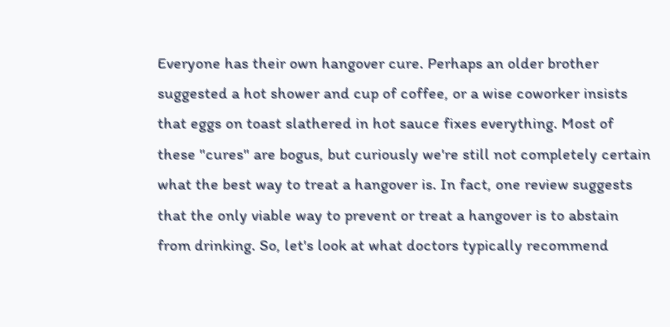Everyone has their own hangover cure. Perhaps an older brother suggested a hot shower and cup of coffee, or a wise coworker insists that eggs on toast slathered in hot sauce fixes everything. Most of these "cures" are bogus, but curiously we're still not completely certain what the best way to treat a hangover is. In fact, one review suggests that the only viable way to prevent or treat a hangover is to abstain from drinking. So, let's look at what doctors typically recommend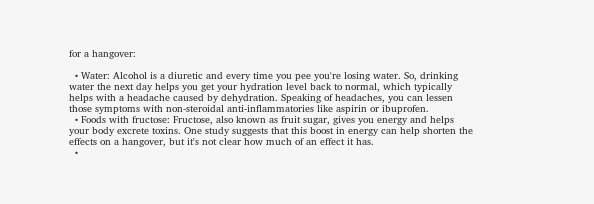for a hangover:

  • Water: Alcohol is a diuretic and every time you pee you're losing water. So, drinking water the next day helps you get your hydration level back to normal, which typically helps with a headache caused by dehydration. Speaking of headaches, you can lessen those symptoms with non-steroidal anti-inflammatories like aspirin or ibuprofen.
  • Foods with fructose: Fructose, also known as fruit sugar, gives you energy and helps your body excrete toxins. One study suggests that this boost in energy can help shorten the effects on a hangover, but it's not clear how much of an effect it has.
  •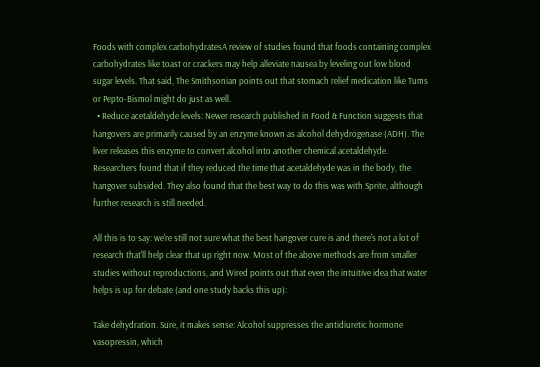Foods with complex carbohydratesA review of studies found that foods containing complex carbohydrates like toast or crackers may help alleviate nausea by leveling out low blood sugar levels. That said, The Smithsonian points out that stomach relief medication like Tums or Pepto-Bismol might do just as well.
  • Reduce acetaldehyde levels: Newer research published in Food & Function suggests that hangovers are primarily caused by an enzyme known as alcohol dehydrogenase (ADH). The liver releases this enzyme to convert alcohol into another chemical acetaldehyde. Researchers found that if they reduced the time that acetaldehyde was in the body, the hangover subsided. They also found that the best way to do this was with Sprite, although further research is still needed.

All this is to say: we're still not sure what the best hangover cure is and there's not a lot of research that'll help clear that up right now. Most of the above methods are from smaller studies without reproductions, and Wired points out that even the intuitive idea that water helps is up for debate (and one study backs this up):

Take dehydration. Sure, it makes sense: Alcohol suppresses the antidiuretic hormone vasopressin, which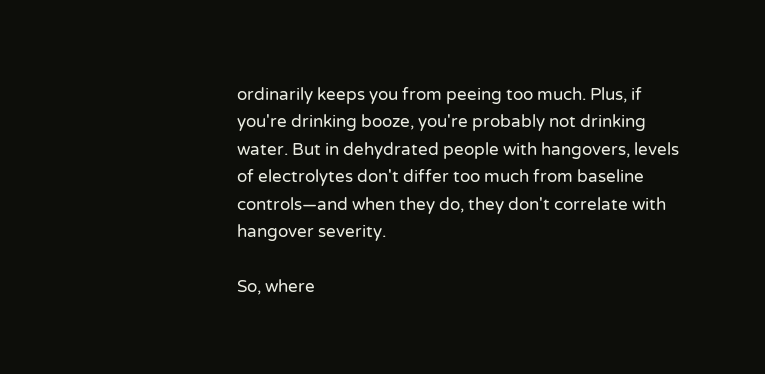ordinarily keeps you from peeing too much. Plus, if you're drinking booze, you're probably not drinking water. But in dehydrated people with hangovers, levels of electrolytes don't differ too much from baseline controls—and when they do, they don't correlate with hangover severity.

So, where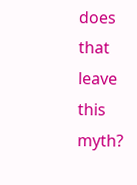does that leave this myth?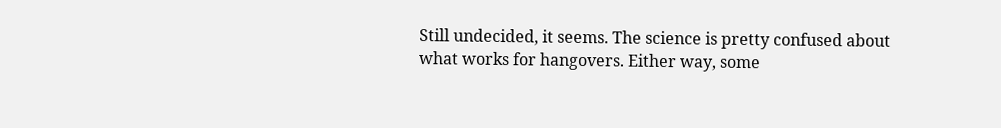Still undecided, it seems. The science is pretty confused about what works for hangovers. Either way, some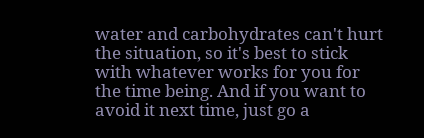water and carbohydrates can't hurt the situation, so it's best to stick with whatever works for you for the time being. And if you want to avoid it next time, just go a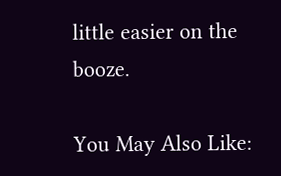little easier on the booze.

You May Also Like: